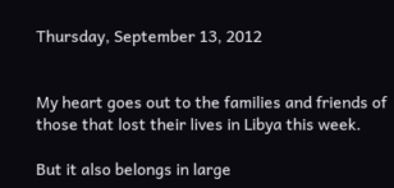Thursday, September 13, 2012


My heart goes out to the families and friends of those that lost their lives in Libya this week.

But it also belongs in large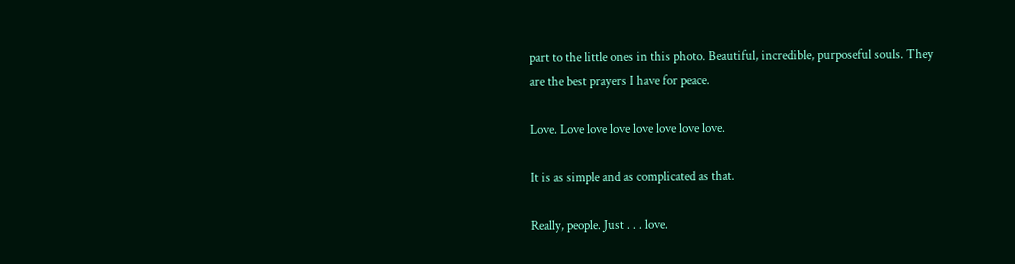part to the little ones in this photo. Beautiful, incredible, purposeful souls. They are the best prayers I have for peace.

Love. Love love love love love love love.

It is as simple and as complicated as that.

Really, people. Just . . . love.